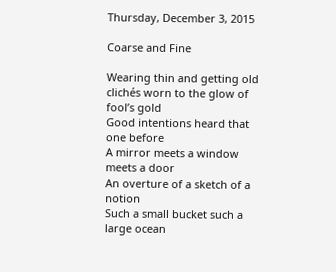Thursday, December 3, 2015

Coarse and Fine

Wearing thin and getting old
clichés worn to the glow of fool’s gold
Good intentions heard that one before
A mirror meets a window meets a door
An overture of a sketch of a notion
Such a small bucket such a large ocean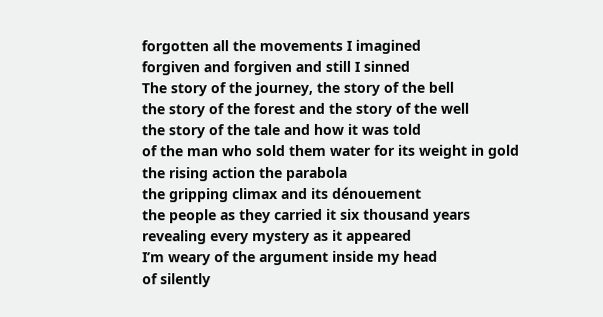forgotten all the movements I imagined
forgiven and forgiven and still I sinned
The story of the journey, the story of the bell
the story of the forest and the story of the well
the story of the tale and how it was told
of the man who sold them water for its weight in gold
the rising action the parabola
the gripping climax and its dénouement
the people as they carried it six thousand years
revealing every mystery as it appeared
I’m weary of the argument inside my head
of silently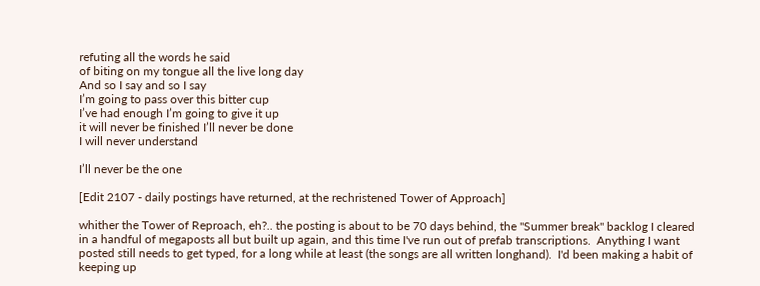refuting all the words he said
of biting on my tongue all the live long day
And so I say and so I say
I’m going to pass over this bitter cup
I’ve had enough I’m going to give it up
it will never be finished I’ll never be done
I will never understand

I’ll never be the one

[Edit 2107 - daily postings have returned, at the rechristened Tower of Approach]

whither the Tower of Reproach, eh?.. the posting is about to be 70 days behind, the "Summer break" backlog I cleared in a handful of megaposts all but built up again, and this time I've run out of prefab transcriptions.  Anything I want posted still needs to get typed, for a long while at least (the songs are all written longhand).  I'd been making a habit of keeping up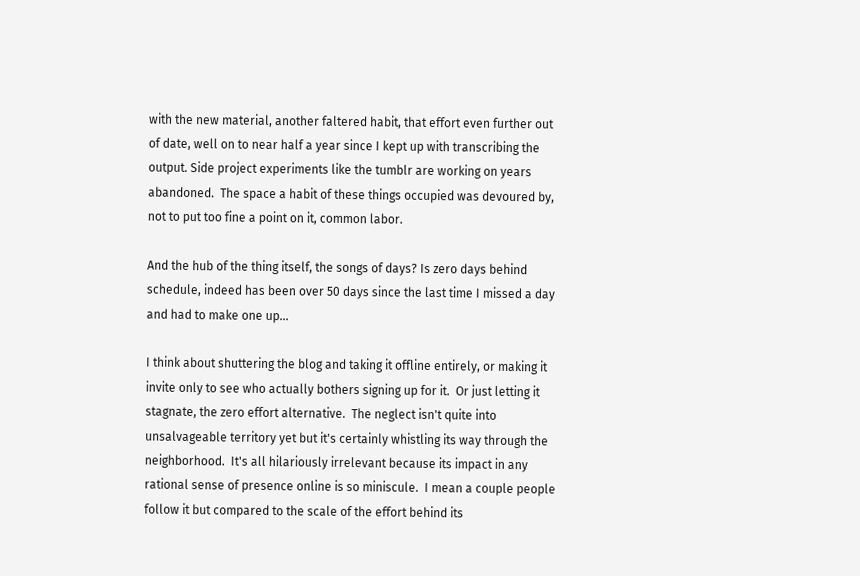with the new material, another faltered habit, that effort even further out of date, well on to near half a year since I kept up with transcribing the output. Side project experiments like the tumblr are working on years abandoned.  The space a habit of these things occupied was devoured by, not to put too fine a point on it, common labor.

And the hub of the thing itself, the songs of days? Is zero days behind schedule, indeed has been over 50 days since the last time I missed a day and had to make one up...

I think about shuttering the blog and taking it offline entirely, or making it invite only to see who actually bothers signing up for it.  Or just letting it stagnate, the zero effort alternative.  The neglect isn't quite into unsalvageable territory yet but it's certainly whistling its way through the neighborhood.  It's all hilariously irrelevant because its impact in any rational sense of presence online is so miniscule.  I mean a couple people follow it but compared to the scale of the effort behind its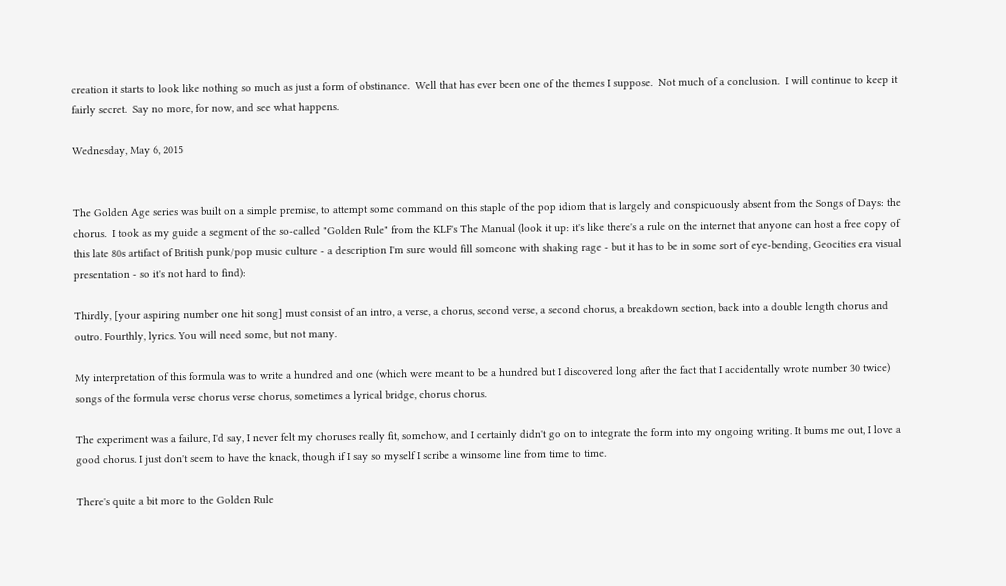creation it starts to look like nothing so much as just a form of obstinance.  Well that has ever been one of the themes I suppose.  Not much of a conclusion.  I will continue to keep it fairly secret.  Say no more, for now, and see what happens.

Wednesday, May 6, 2015


The Golden Age series was built on a simple premise, to attempt some command on this staple of the pop idiom that is largely and conspicuously absent from the Songs of Days: the chorus.  I took as my guide a segment of the so-called "Golden Rule" from the KLF's The Manual (look it up: it's like there's a rule on the internet that anyone can host a free copy of this late 80s artifact of British punk/pop music culture - a description I'm sure would fill someone with shaking rage - but it has to be in some sort of eye-bending, Geocities era visual presentation - so it's not hard to find):

Thirdly, [your aspiring number one hit song] must consist of an intro, a verse, a chorus, second verse, a second chorus, a breakdown section, back into a double length chorus and outro. Fourthly, lyrics. You will need some, but not many.

My interpretation of this formula was to write a hundred and one (which were meant to be a hundred but I discovered long after the fact that I accidentally wrote number 30 twice) songs of the formula verse chorus verse chorus, sometimes a lyrical bridge, chorus chorus.

The experiment was a failure, I'd say, I never felt my choruses really fit, somehow, and I certainly didn't go on to integrate the form into my ongoing writing. It bums me out, I love a good chorus. I just don't seem to have the knack, though if I say so myself I scribe a winsome line from time to time.

There's quite a bit more to the Golden Rule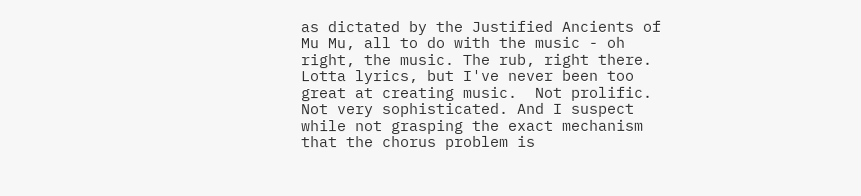as dictated by the Justified Ancients of Mu Mu, all to do with the music - oh right, the music. The rub, right there.  Lotta lyrics, but I've never been too great at creating music.  Not prolific. Not very sophisticated. And I suspect while not grasping the exact mechanism that the chorus problem is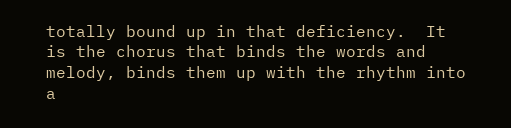totally bound up in that deficiency.  It is the chorus that binds the words and melody, binds them up with the rhythm into a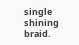single shining braid.